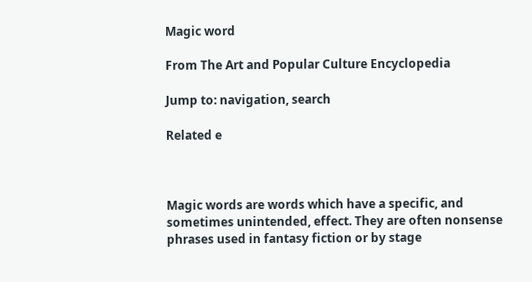Magic word

From The Art and Popular Culture Encyclopedia

Jump to: navigation, search

Related e



Magic words are words which have a specific, and sometimes unintended, effect. They are often nonsense phrases used in fantasy fiction or by stage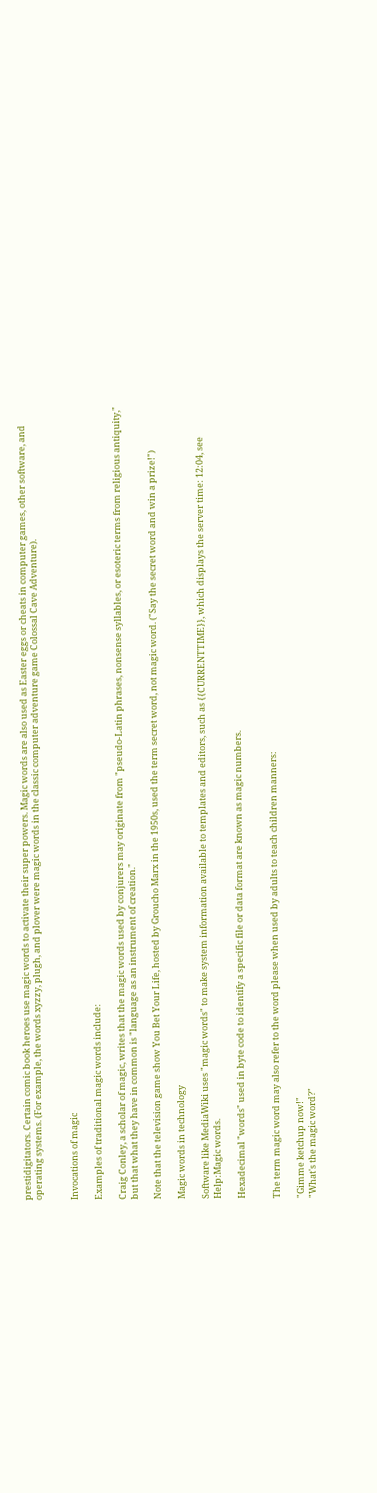prestidigitators. Certain comic book heroes use magic words to activate their super powers. Magic words are also used as Easter eggs or cheats in computer games, other software, and operating systems. (For example, the words xyzzy, plugh, and plover were magic words in the classic computer adventure game Colossal Cave Adventure).


Invocations of magic

Examples of traditional magic words include:

Craig Conley, a scholar of magic, writes that the magic words used by conjurers may originate from "pseudo-Latin phrases, nonsense syllables, or esoteric terms from religious antiquity," but that what they have in common is "language as an instrument of creation."

Note that the television game show You Bet Your Life, hosted by Groucho Marx in the 1950s, used the term secret word, not magic word. ("Say the secret word and win a prize!")

Magic words in technology

Software like MediaWiki uses "magic words" to make system information available to templates and editors, such as {{CURRENTTIME}}, which displays the server time: 12:04, see Help:Magic words.

Hexadecimal "words" used in byte code to identify a specific file or data format are known as magic numbers.


The term magic word may also refer to the word please when used by adults to teach children manners:

"Gimme ketchup now!"
"What's the magic word?"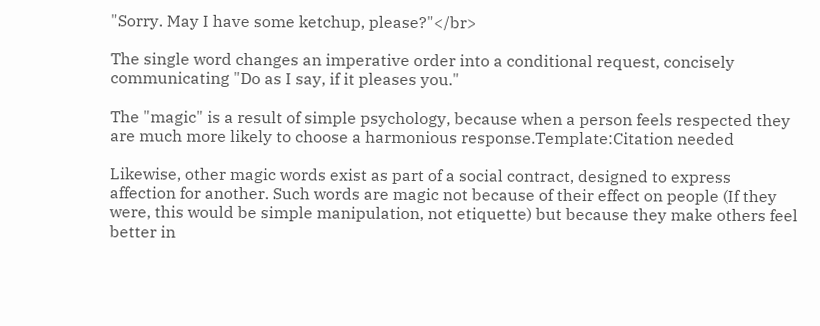"Sorry. May I have some ketchup, please?"</br>

The single word changes an imperative order into a conditional request, concisely communicating "Do as I say, if it pleases you."

The "magic" is a result of simple psychology, because when a person feels respected they are much more likely to choose a harmonious response.Template:Citation needed

Likewise, other magic words exist as part of a social contract, designed to express affection for another. Such words are magic not because of their effect on people (If they were, this would be simple manipulation, not etiquette) but because they make others feel better in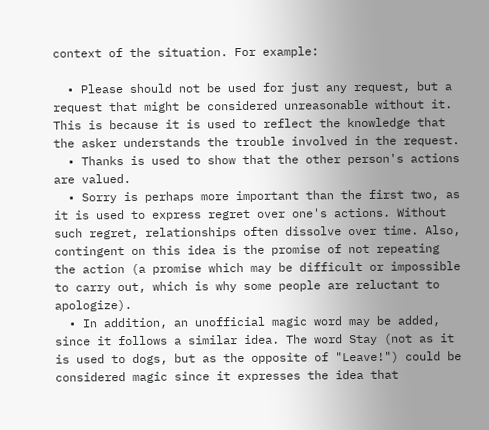context of the situation. For example:

  • Please should not be used for just any request, but a request that might be considered unreasonable without it. This is because it is used to reflect the knowledge that the asker understands the trouble involved in the request.
  • Thanks is used to show that the other person's actions are valued.
  • Sorry is perhaps more important than the first two, as it is used to express regret over one's actions. Without such regret, relationships often dissolve over time. Also, contingent on this idea is the promise of not repeating the action (a promise which may be difficult or impossible to carry out, which is why some people are reluctant to apologize).
  • In addition, an unofficial magic word may be added, since it follows a similar idea. The word Stay (not as it is used to dogs, but as the opposite of "Leave!") could be considered magic since it expresses the idea that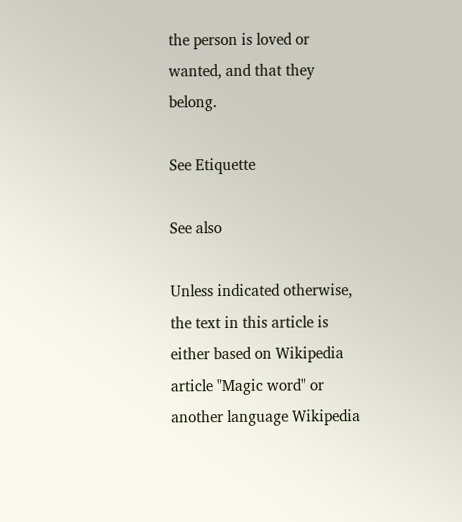the person is loved or wanted, and that they belong.

See Etiquette

See also

Unless indicated otherwise, the text in this article is either based on Wikipedia article "Magic word" or another language Wikipedia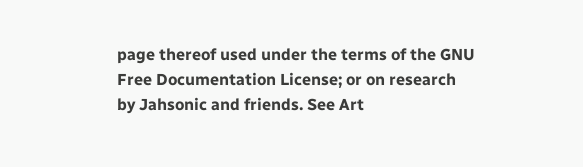page thereof used under the terms of the GNU Free Documentation License; or on research by Jahsonic and friends. See Art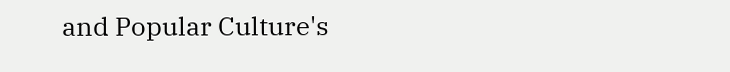and Popular Culture's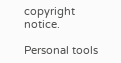copyright notice.

Personal tools